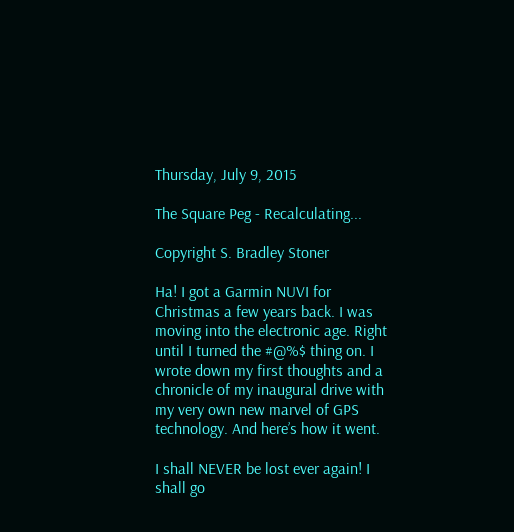Thursday, July 9, 2015

The Square Peg - Recalculating...

Copyright S. Bradley Stoner

Ha! I got a Garmin NUVI for Christmas a few years back. I was moving into the electronic age. Right until I turned the #@%$ thing on. I wrote down my first thoughts and a chronicle of my inaugural drive with my very own new marvel of GPS technology. And here’s how it went.

I shall NEVER be lost ever again! I shall go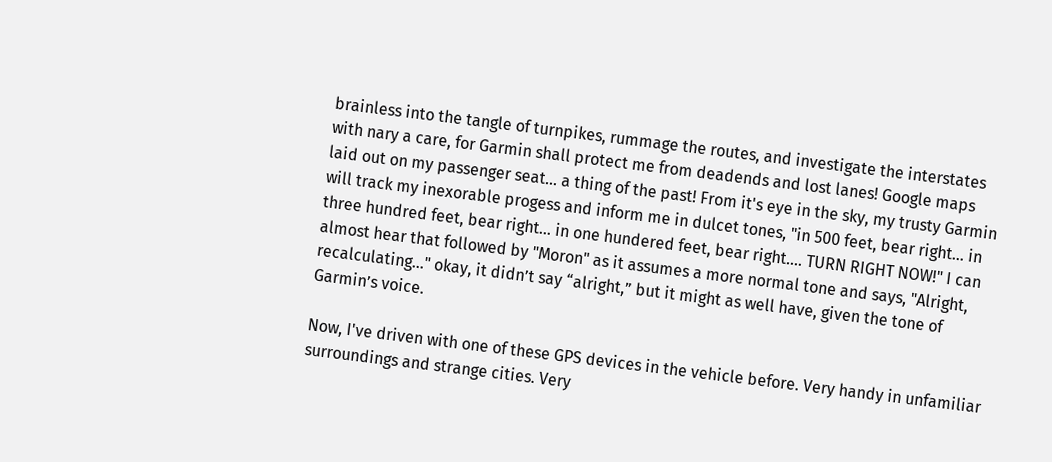brainless into the tangle of turnpikes, rummage the routes, and investigate the interstates with nary a care, for Garmin shall protect me from deadends and lost lanes! Google maps laid out on my passenger seat... a thing of the past! From it's eye in the sky, my trusty Garmin will track my inexorable progess and inform me in dulcet tones, "in 500 feet, bear right... in three hundred feet, bear right... in one hundered feet, bear right.... TURN RIGHT NOW!" I can almost hear that followed by "Moron" as it assumes a more normal tone and says, "Alright, recalculating..." okay, it didn’t say “alright,” but it might as well have, given the tone of Garmin’s voice.

Now, I've driven with one of these GPS devices in the vehicle before. Very handy in unfamiliar surroundings and strange cities. Very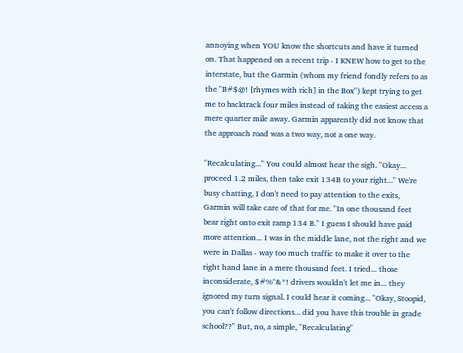annoying when YOU know the shortcuts and have it turned on. That happened on a recent trip - I KNEW how to get to the interstate, but the Garmin (whom my friend fondly refers to as the "B#$@! [rhymes with rich] in the Box") kept trying to get me to backtrack four miles instead of taking the easiest access a mere quarter mile away. Garmin apparently did not know that the approach road was a two way, not a one way.

"Recalculating..." You could almost hear the sigh. "Okay... proceed 1.2 miles, then take exit 134B to your right..." We're busy chatting, I don't need to pay attention to the exits, Garmin will take care of that for me. "In one thousand feet bear right onto exit ramp 134 B." I guess I should have paid more attention... I was in the middle lane, not the right and we were in Dallas - way too much traffic to make it over to the right hand lane in a mere thousand feet. I tried... those inconsiderate, $#%^&*! drivers wouldn't let me in... they ignored my turn signal. I could hear it coming... "Okay, Stoopid, you can't follow directions... did you have this trouble in grade school??" But, no, a simple, "Recalculating"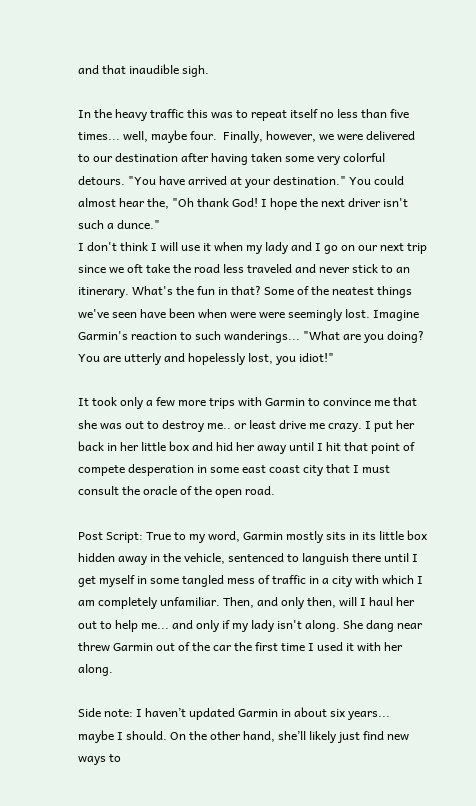and that inaudible sigh.

In the heavy traffic this was to repeat itself no less than five times... well, maybe four.  Finally, however, we were delivered to our destination after having taken some very colorful detours. "You have arrived at your destination." You could almost hear the, "Oh thank God! I hope the next driver isn't such a dunce."
I don't think I will use it when my lady and I go on our next trip since we oft take the road less traveled and never stick to an itinerary. What's the fun in that? Some of the neatest things we've seen have been when were were seemingly lost. Imagine Garmin's reaction to such wanderings... "What are you doing? You are utterly and hopelessly lost, you idiot!"

It took only a few more trips with Garmin to convince me that she was out to destroy me.. or least drive me crazy. I put her back in her little box and hid her away until I hit that point of compete desperation in some east coast city that I must consult the oracle of the open road.

Post Script: True to my word, Garmin mostly sits in its little box hidden away in the vehicle, sentenced to languish there until I get myself in some tangled mess of traffic in a city with which I am completely unfamiliar. Then, and only then, will I haul her out to help me... and only if my lady isn't along. She dang near threw Garmin out of the car the first time I used it with her along.

Side note: I haven’t updated Garmin in about six years... maybe I should. On the other hand, she’ll likely just find new ways to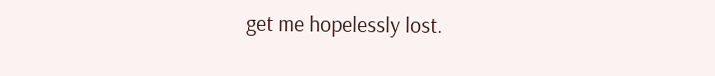get me hopelessly lost.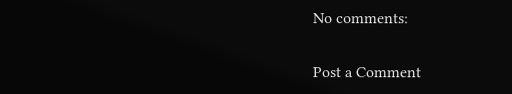No comments:

Post a Comment